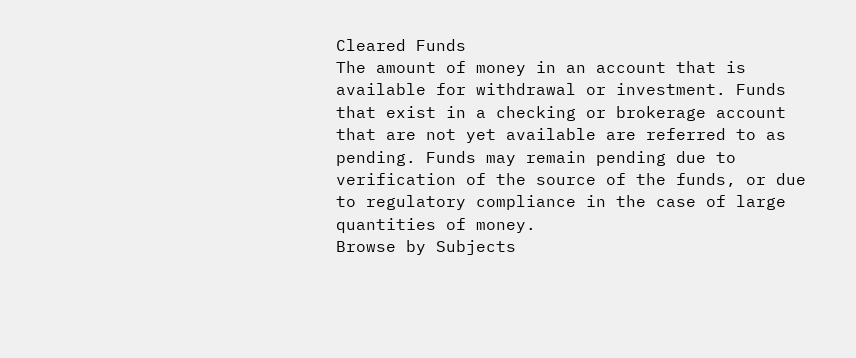Cleared Funds
The amount of money in an account that is available for withdrawal or investment. Funds that exist in a checking or brokerage account that are not yet available are referred to as pending. Funds may remain pending due to verification of the source of the funds, or due to regulatory compliance in the case of large quantities of money.
Browse by Subjects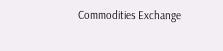Commodities Exchange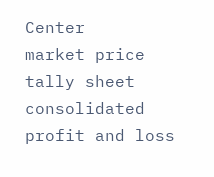Center
market price
tally sheet
consolidated profit and loss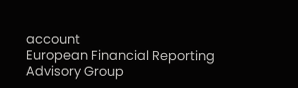account
European Financial Reporting Advisory Group